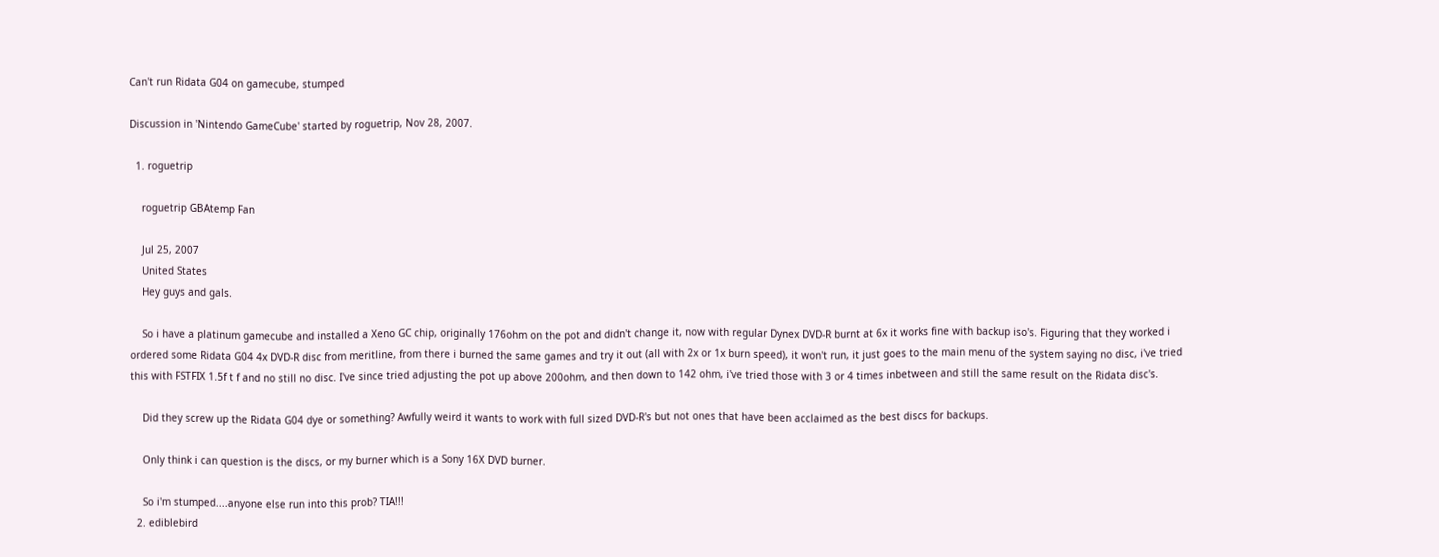Can't run Ridata G04 on gamecube, stumped

Discussion in 'Nintendo GameCube' started by roguetrip, Nov 28, 2007.

  1. roguetrip

    roguetrip GBAtemp Fan

    Jul 25, 2007
    United States
    Hey guys and gals.

    So i have a platinum gamecube and installed a Xeno GC chip, originally 176ohm on the pot and didn't change it, now with regular Dynex DVD-R burnt at 6x it works fine with backup iso's. Figuring that they worked i ordered some Ridata G04 4x DVD-R disc from meritline, from there i burned the same games and try it out (all with 2x or 1x burn speed), it won't run, it just goes to the main menu of the system saying no disc, i've tried this with FSTFIX 1.5f t f and no still no disc. I've since tried adjusting the pot up above 200ohm, and then down to 142 ohm, i've tried those with 3 or 4 times inbetween and still the same result on the Ridata disc's.

    Did they screw up the Ridata G04 dye or something? Awfully weird it wants to work with full sized DVD-R's but not ones that have been acclaimed as the best discs for backups.

    Only think i can question is the discs, or my burner which is a Sony 16X DVD burner.

    So i'm stumped....anyone else run into this prob? TIA!!!
  2. ediblebird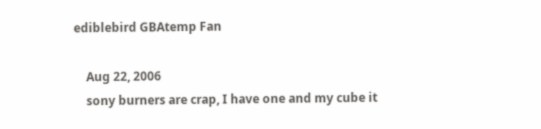ediblebird GBAtemp Fan

    Aug 22, 2006
    sony burners are crap, I have one and my cube it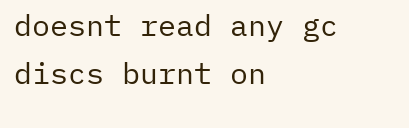doesnt read any gc discs burnt on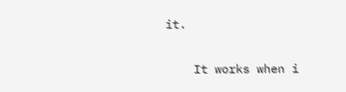it.

    It works when i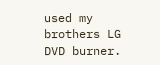used my brothers LG DVD burner.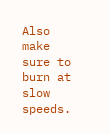Also make sure to burn at slow speeds.